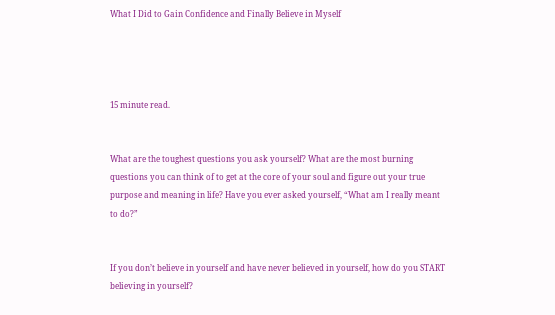What I Did to Gain Confidence and Finally Believe in Myself




15 minute read.


What are the toughest questions you ask yourself? What are the most burning questions you can think of to get at the core of your soul and figure out your true purpose and meaning in life? Have you ever asked yourself, “What am I really meant to do?”


If you don’t believe in yourself and have never believed in yourself, how do you START believing in yourself?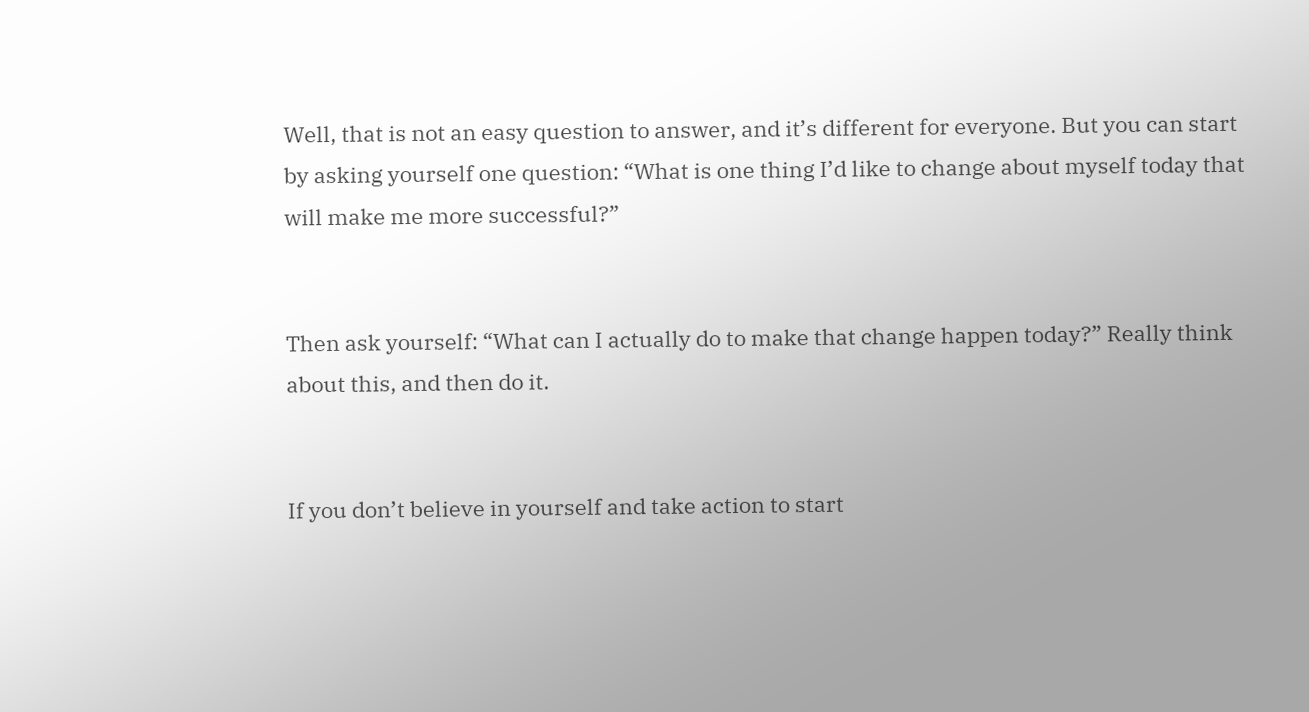Well, that is not an easy question to answer, and it’s different for everyone. But you can start by asking yourself one question: “What is one thing I’d like to change about myself today that will make me more successful?”


Then ask yourself: “What can I actually do to make that change happen today?” Really think about this, and then do it.


If you don’t believe in yourself and take action to start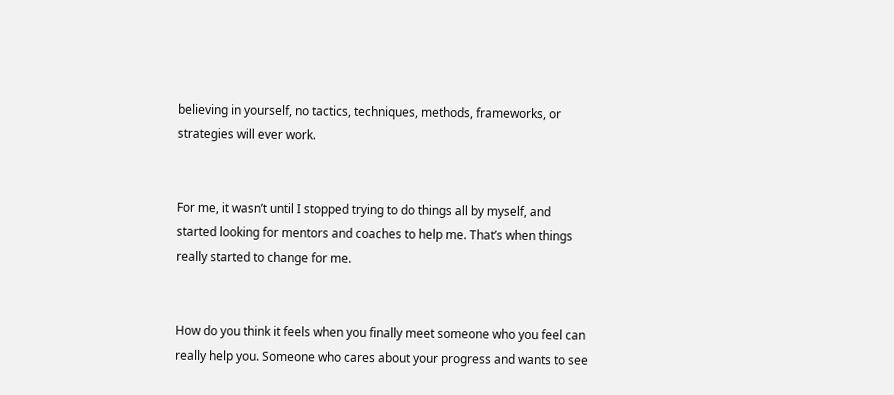believing in yourself, no tactics, techniques, methods, frameworks, or strategies will ever work.


For me, it wasn’t until I stopped trying to do things all by myself, and started looking for mentors and coaches to help me. That’s when things really started to change for me.


How do you think it feels when you finally meet someone who you feel can really help you. Someone who cares about your progress and wants to see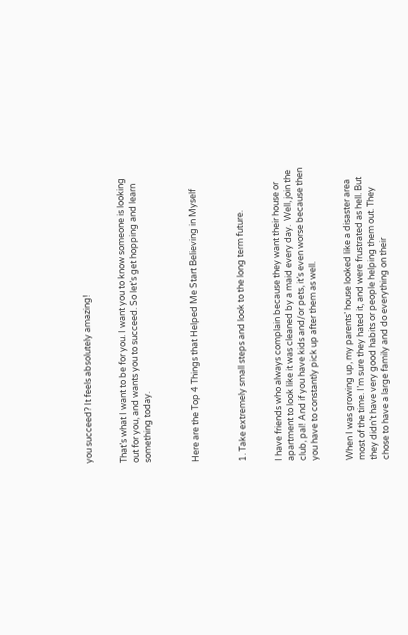you succeed? It feels absolutely amazing!


That’s what I want to be for you. I want you to know someone is looking out for you, and wants you to succeed. So let’s get hopping and learn something today.



Here are the Top 4 Things that Helped Me Start Believing in Myself



1. Take extremely small steps and look to the long term future.


I have friends who always complain because they want their house or apartment to look like it was cleaned by a maid every day.  Well, join the club, pal! And if you have kids and/or pets, it’s even worse because then you have to constantly pick up after them as well.


When I was growing up, my parents’ house looked like a disaster area most of the time. I’m sure they hated it, and were frustrated as hell. But they didn’t have very good habits or people helping them out. They chose to have a large family and do everything on their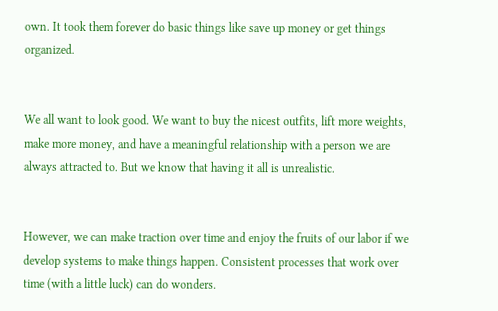own. It took them forever do basic things like save up money or get things organized.


We all want to look good. We want to buy the nicest outfits, lift more weights, make more money, and have a meaningful relationship with a person we are always attracted to. But we know that having it all is unrealistic.


However, we can make traction over time and enjoy the fruits of our labor if we develop systems to make things happen. Consistent processes that work over time (with a little luck) can do wonders.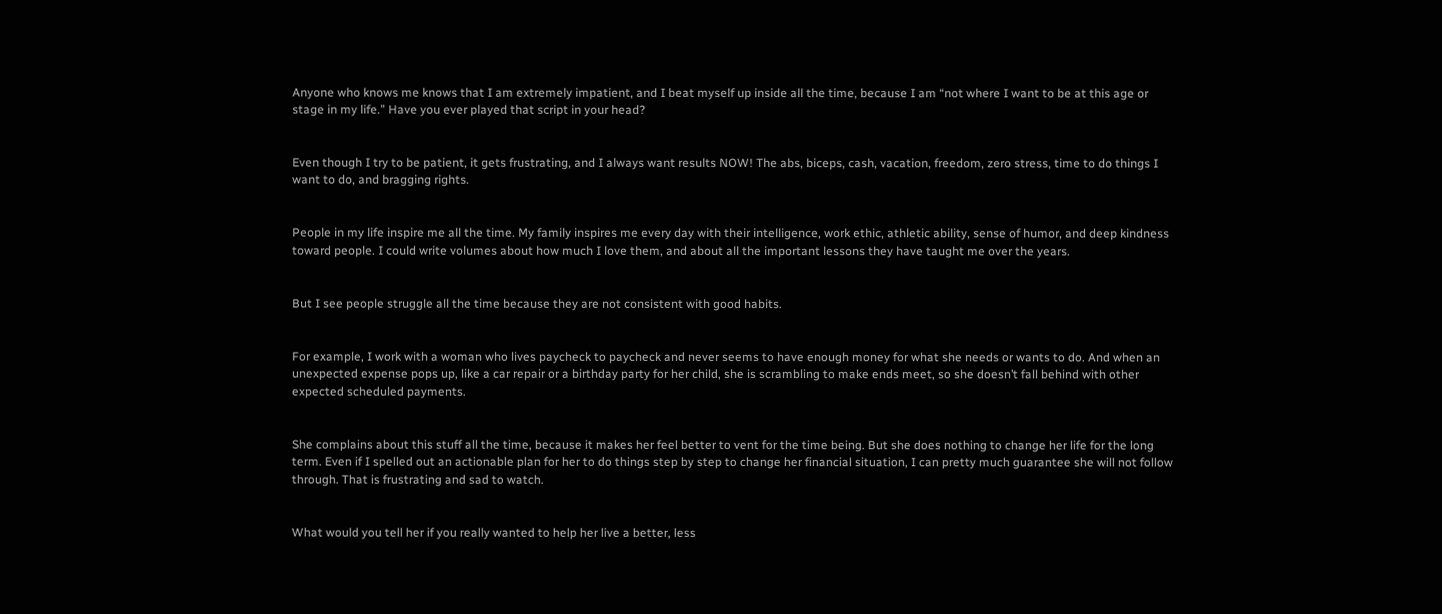Anyone who knows me knows that I am extremely impatient, and I beat myself up inside all the time, because I am “not where I want to be at this age or stage in my life.” Have you ever played that script in your head?


Even though I try to be patient, it gets frustrating, and I always want results NOW! The abs, biceps, cash, vacation, freedom, zero stress, time to do things I want to do, and bragging rights.


People in my life inspire me all the time. My family inspires me every day with their intelligence, work ethic, athletic ability, sense of humor, and deep kindness toward people. I could write volumes about how much I love them, and about all the important lessons they have taught me over the years.


But I see people struggle all the time because they are not consistent with good habits.


For example, I work with a woman who lives paycheck to paycheck and never seems to have enough money for what she needs or wants to do. And when an unexpected expense pops up, like a car repair or a birthday party for her child, she is scrambling to make ends meet, so she doesn’t fall behind with other expected scheduled payments.


She complains about this stuff all the time, because it makes her feel better to vent for the time being. But she does nothing to change her life for the long term. Even if I spelled out an actionable plan for her to do things step by step to change her financial situation, I can pretty much guarantee she will not follow through. That is frustrating and sad to watch.


What would you tell her if you really wanted to help her live a better, less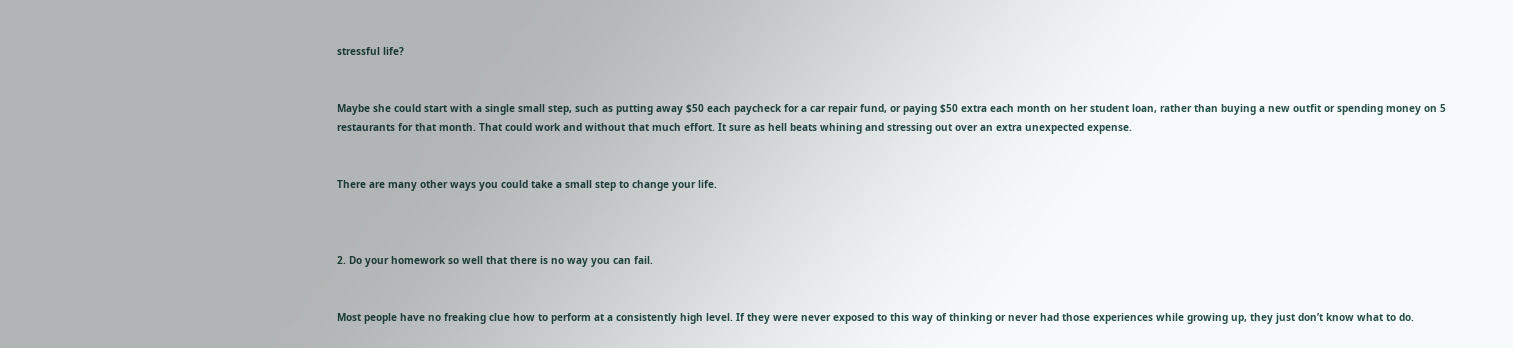stressful life?


Maybe she could start with a single small step, such as putting away $50 each paycheck for a car repair fund, or paying $50 extra each month on her student loan, rather than buying a new outfit or spending money on 5 restaurants for that month. That could work and without that much effort. It sure as hell beats whining and stressing out over an extra unexpected expense.


There are many other ways you could take a small step to change your life.



2. Do your homework so well that there is no way you can fail.


Most people have no freaking clue how to perform at a consistently high level. If they were never exposed to this way of thinking or never had those experiences while growing up, they just don’t know what to do.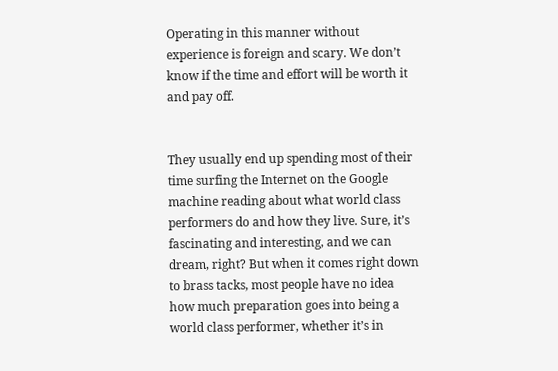Operating in this manner without experience is foreign and scary. We don’t know if the time and effort will be worth it and pay off.


They usually end up spending most of their time surfing the Internet on the Google machine reading about what world class performers do and how they live. Sure, it’s fascinating and interesting, and we can dream, right? But when it comes right down to brass tacks, most people have no idea how much preparation goes into being a world class performer, whether it’s in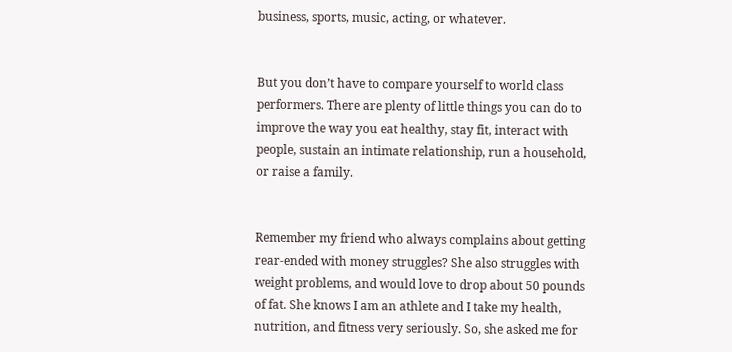business, sports, music, acting, or whatever.


But you don’t have to compare yourself to world class performers. There are plenty of little things you can do to improve the way you eat healthy, stay fit, interact with people, sustain an intimate relationship, run a household, or raise a family.


Remember my friend who always complains about getting rear-ended with money struggles? She also struggles with weight problems, and would love to drop about 50 pounds of fat. She knows I am an athlete and I take my health, nutrition, and fitness very seriously. So, she asked me for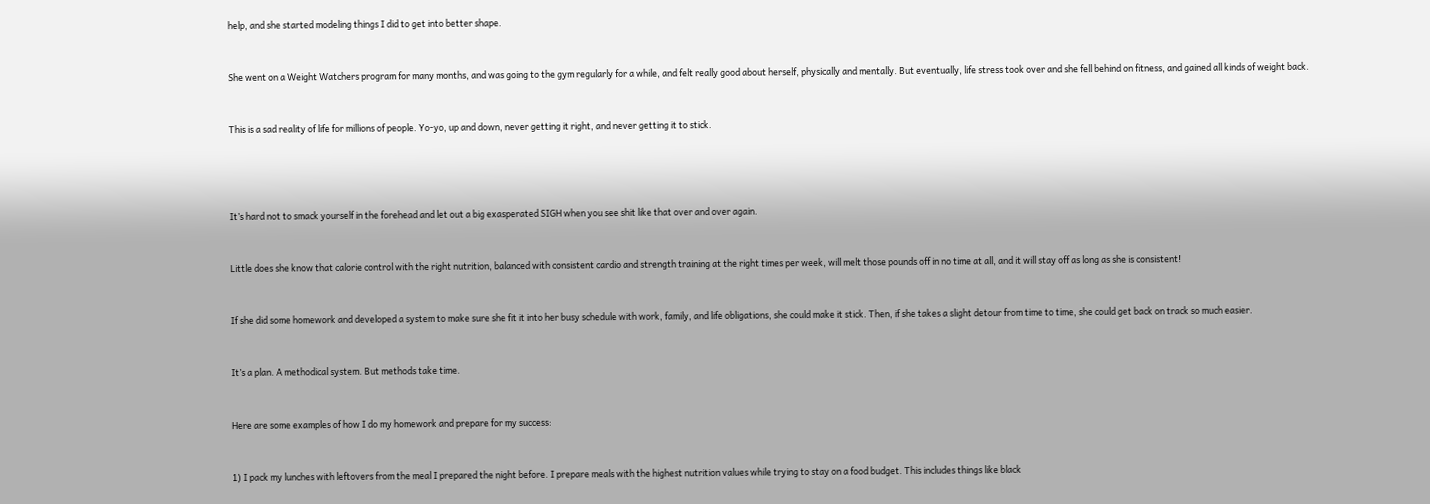help, and she started modeling things I did to get into better shape.


She went on a Weight Watchers program for many months, and was going to the gym regularly for a while, and felt really good about herself, physically and mentally. But eventually, life stress took over and she fell behind on fitness, and gained all kinds of weight back.


This is a sad reality of life for millions of people. Yo-yo, up and down, never getting it right, and never getting it to stick.




It’s hard not to smack yourself in the forehead and let out a big exasperated SIGH when you see shit like that over and over again.


Little does she know that calorie control with the right nutrition, balanced with consistent cardio and strength training at the right times per week, will melt those pounds off in no time at all, and it will stay off as long as she is consistent!


If she did some homework and developed a system to make sure she fit it into her busy schedule with work, family, and life obligations, she could make it stick. Then, if she takes a slight detour from time to time, she could get back on track so much easier.


It’s a plan. A methodical system. But methods take time.


Here are some examples of how I do my homework and prepare for my success:


1) I pack my lunches with leftovers from the meal I prepared the night before. I prepare meals with the highest nutrition values while trying to stay on a food budget. This includes things like black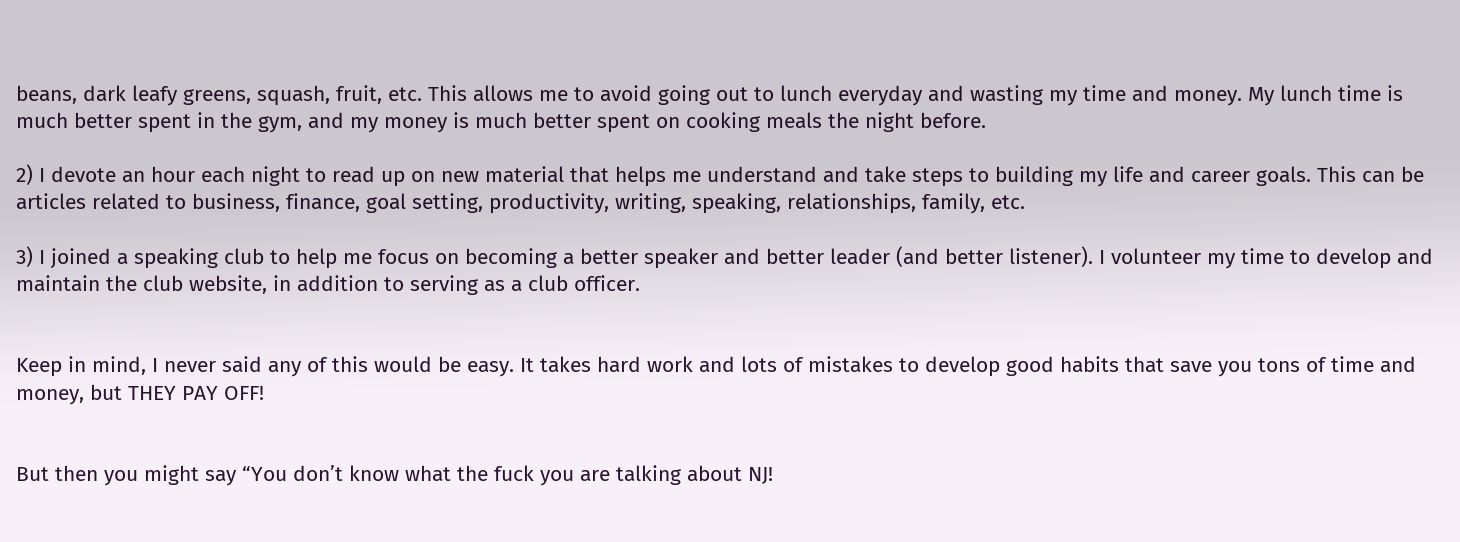beans, dark leafy greens, squash, fruit, etc. This allows me to avoid going out to lunch everyday and wasting my time and money. My lunch time is much better spent in the gym, and my money is much better spent on cooking meals the night before.

2) I devote an hour each night to read up on new material that helps me understand and take steps to building my life and career goals. This can be articles related to business, finance, goal setting, productivity, writing, speaking, relationships, family, etc.

3) I joined a speaking club to help me focus on becoming a better speaker and better leader (and better listener). I volunteer my time to develop and maintain the club website, in addition to serving as a club officer.


Keep in mind, I never said any of this would be easy. It takes hard work and lots of mistakes to develop good habits that save you tons of time and money, but THEY PAY OFF!


But then you might say “You don’t know what the fuck you are talking about NJ!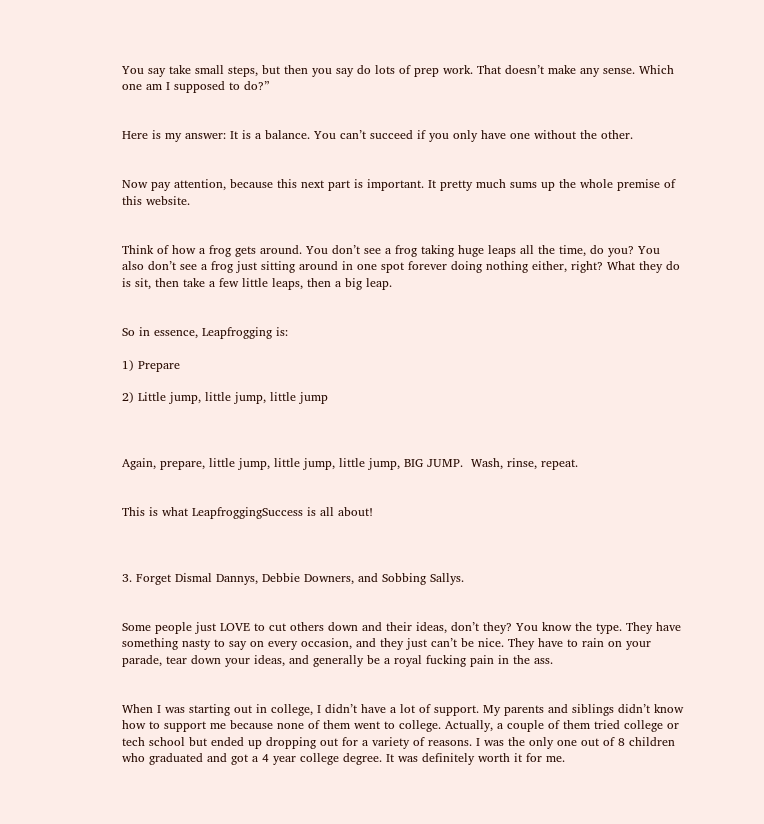You say take small steps, but then you say do lots of prep work. That doesn’t make any sense. Which one am I supposed to do?”


Here is my answer: It is a balance. You can’t succeed if you only have one without the other.


Now pay attention, because this next part is important. It pretty much sums up the whole premise of this website.


Think of how a frog gets around. You don’t see a frog taking huge leaps all the time, do you? You also don’t see a frog just sitting around in one spot forever doing nothing either, right? What they do is sit, then take a few little leaps, then a big leap.


So in essence, Leapfrogging is:

1) Prepare

2) Little jump, little jump, little jump



Again, prepare, little jump, little jump, little jump, BIG JUMP.  Wash, rinse, repeat.


This is what LeapfroggingSuccess is all about!



3. Forget Dismal Dannys, Debbie Downers, and Sobbing Sallys.


Some people just LOVE to cut others down and their ideas, don’t they? You know the type. They have something nasty to say on every occasion, and they just can’t be nice. They have to rain on your parade, tear down your ideas, and generally be a royal fucking pain in the ass.


When I was starting out in college, I didn’t have a lot of support. My parents and siblings didn’t know how to support me because none of them went to college. Actually, a couple of them tried college or tech school but ended up dropping out for a variety of reasons. I was the only one out of 8 children who graduated and got a 4 year college degree. It was definitely worth it for me.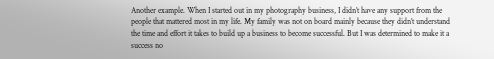Another example. When I started out in my photography business, I didn’t have any support from the people that mattered most in my life. My family was not on board mainly because they didn’t understand the time and effort it takes to build up a business to become successful. But I was determined to make it a success no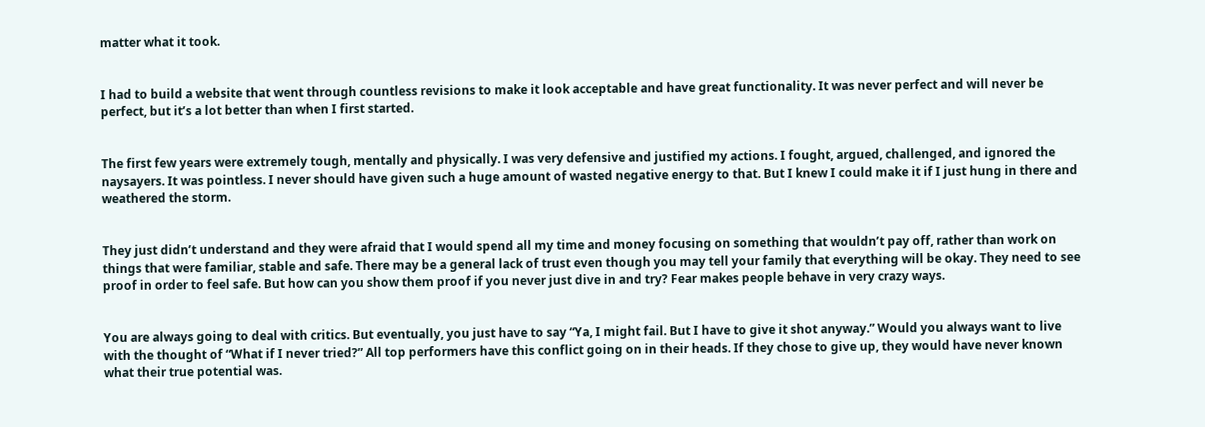matter what it took.


I had to build a website that went through countless revisions to make it look acceptable and have great functionality. It was never perfect and will never be perfect, but it’s a lot better than when I first started.


The first few years were extremely tough, mentally and physically. I was very defensive and justified my actions. I fought, argued, challenged, and ignored the naysayers. It was pointless. I never should have given such a huge amount of wasted negative energy to that. But I knew I could make it if I just hung in there and weathered the storm.


They just didn’t understand and they were afraid that I would spend all my time and money focusing on something that wouldn’t pay off, rather than work on things that were familiar, stable and safe. There may be a general lack of trust even though you may tell your family that everything will be okay. They need to see proof in order to feel safe. But how can you show them proof if you never just dive in and try? Fear makes people behave in very crazy ways.


You are always going to deal with critics. But eventually, you just have to say “Ya, I might fail. But I have to give it shot anyway.” Would you always want to live with the thought of “What if I never tried?” All top performers have this conflict going on in their heads. If they chose to give up, they would have never known what their true potential was.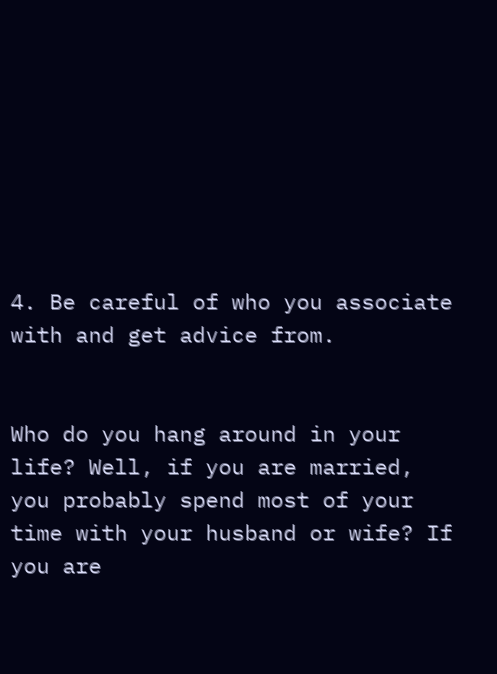4. Be careful of who you associate with and get advice from.


Who do you hang around in your life? Well, if you are married, you probably spend most of your time with your husband or wife? If you are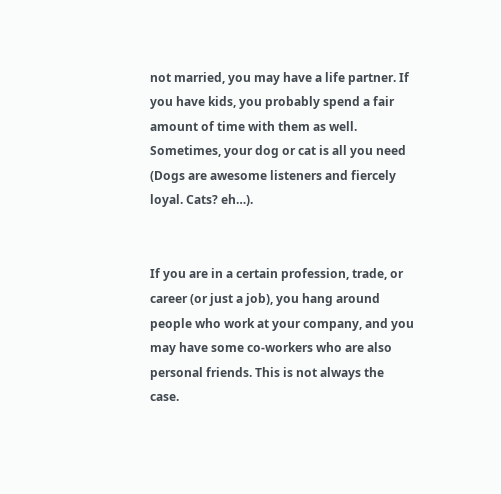not married, you may have a life partner. If you have kids, you probably spend a fair amount of time with them as well. Sometimes, your dog or cat is all you need (Dogs are awesome listeners and fiercely loyal. Cats? eh…).


If you are in a certain profession, trade, or career (or just a job), you hang around people who work at your company, and you may have some co-workers who are also personal friends. This is not always the case.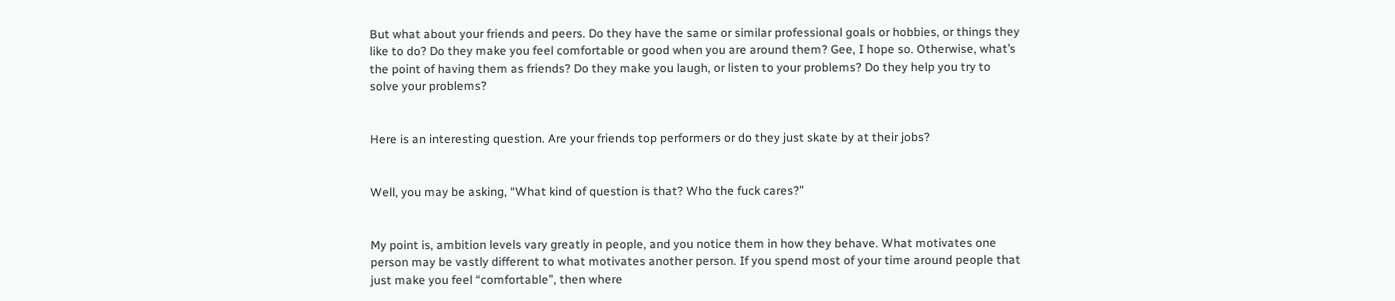But what about your friends and peers. Do they have the same or similar professional goals or hobbies, or things they like to do? Do they make you feel comfortable or good when you are around them? Gee, I hope so. Otherwise, what’s the point of having them as friends? Do they make you laugh, or listen to your problems? Do they help you try to solve your problems?


Here is an interesting question. Are your friends top performers or do they just skate by at their jobs?


Well, you may be asking, “What kind of question is that? Who the fuck cares?”


My point is, ambition levels vary greatly in people, and you notice them in how they behave. What motivates one person may be vastly different to what motivates another person. If you spend most of your time around people that just make you feel “comfortable”, then where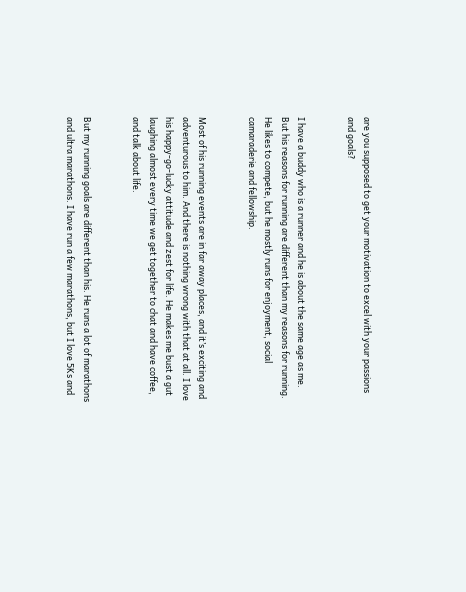are you supposed to get your motivation to excel with your passions and goals?


I have a buddy who is a runner and he is about the same age as me. But his reasons for running are different than my reasons for running. He likes to compete, but he mostly runs for enjoyment, social camaraderie and fellowship.


Most of his running events are in far away places, and it’s exciting and adventurous to him. And there is nothing wrong with that at all. I love his happy-go-lucky attitude and zest for life. He makes me bust a gut laughing almost every time we get together to chat and have coffee, and talk about life.


But my running goals are different than his. He runs a lot of marathons and ultra marathons. I have run a few marathons, but I love 5Ks and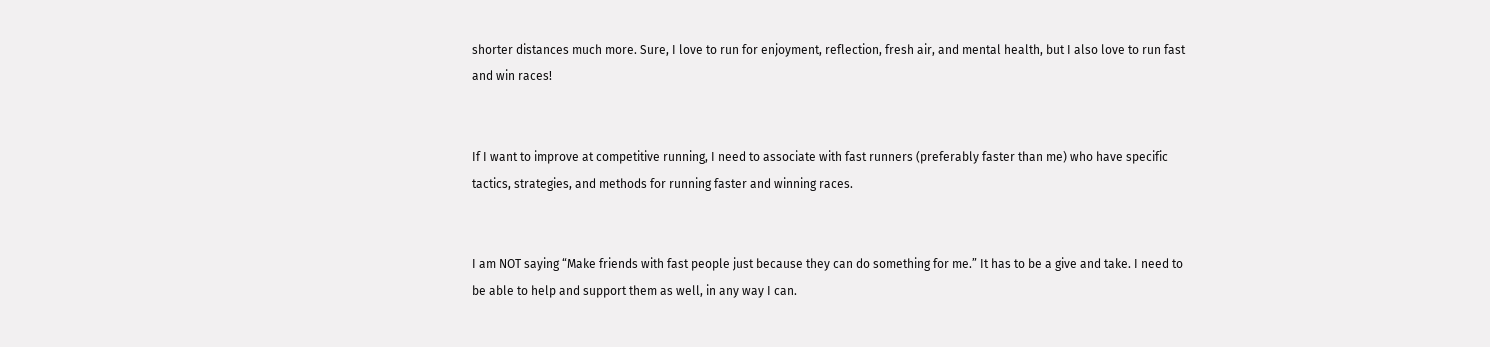shorter distances much more. Sure, I love to run for enjoyment, reflection, fresh air, and mental health, but I also love to run fast and win races!


If I want to improve at competitive running, I need to associate with fast runners (preferably faster than me) who have specific tactics, strategies, and methods for running faster and winning races.


I am NOT saying “Make friends with fast people just because they can do something for me.” It has to be a give and take. I need to be able to help and support them as well, in any way I can.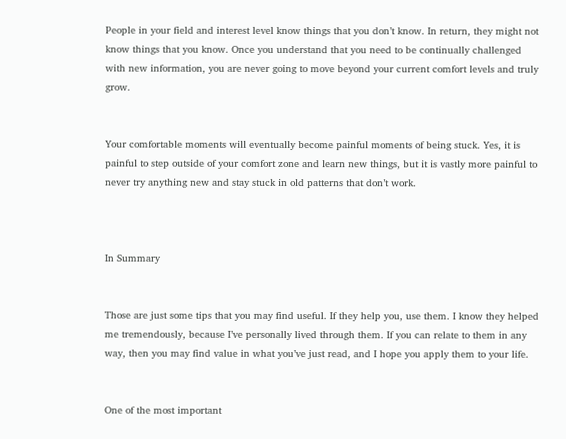People in your field and interest level know things that you don’t know. In return, they might not know things that you know. Once you understand that you need to be continually challenged with new information, you are never going to move beyond your current comfort levels and truly grow.


Your comfortable moments will eventually become painful moments of being stuck. Yes, it is painful to step outside of your comfort zone and learn new things, but it is vastly more painful to never try anything new and stay stuck in old patterns that don’t work.



In Summary


Those are just some tips that you may find useful. If they help you, use them. I know they helped me tremendously, because I’ve personally lived through them. If you can relate to them in any way, then you may find value in what you’ve just read, and I hope you apply them to your life.


One of the most important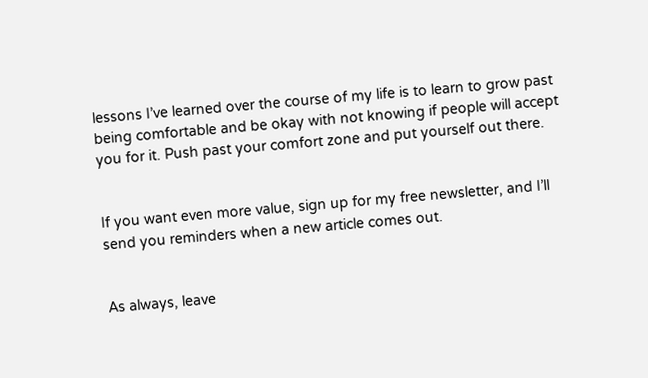lessons I’ve learned over the course of my life is to learn to grow past being comfortable and be okay with not knowing if people will accept you for it. Push past your comfort zone and put yourself out there.


If you want even more value, sign up for my free newsletter, and I’ll send you reminders when a new article comes out.


As always, leave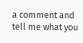a comment and tell me what you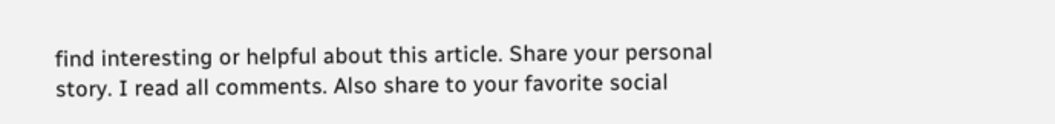find interesting or helpful about this article. Share your personal story. I read all comments. Also share to your favorite social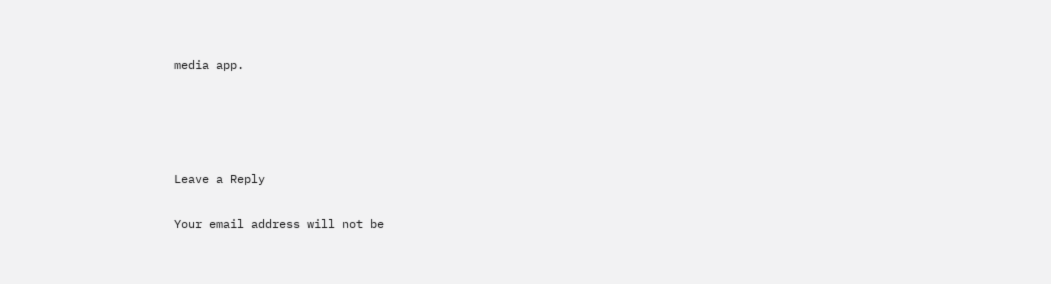media app.




Leave a Reply

Your email address will not be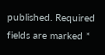published. Required fields are marked *